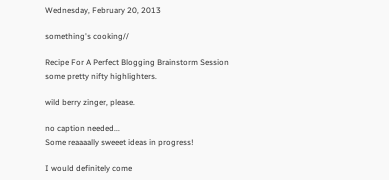Wednesday, February 20, 2013

something's cooking//

Recipe For A Perfect Blogging Brainstorm Session
some pretty nifty highlighters.

wild berry zinger, please.

no caption needed...
Some reaaaally sweeet ideas in progress!

I would definitely come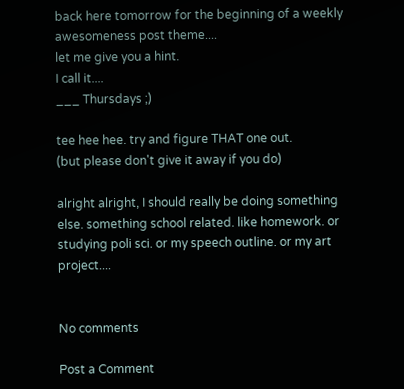back here tomorrow for the beginning of a weekly awesomeness post theme....
let me give you a hint.
I call it....
___ Thursdays ;)

tee hee hee. try and figure THAT one out.
(but please don't give it away if you do)

alright alright, I should really be doing something else. something school related. like homework. or studying poli sci. or my speech outline. or my art project....


No comments

Post a Comment